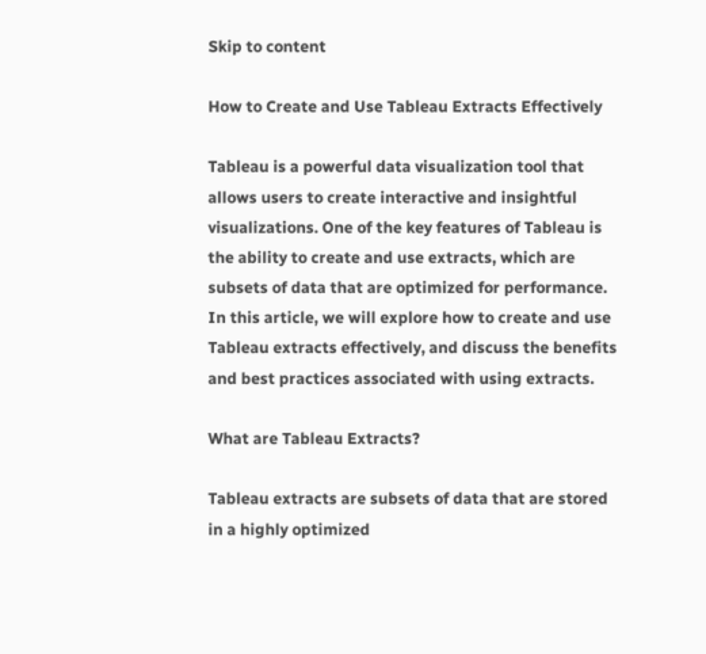Skip to content

How to Create and Use Tableau Extracts Effectively

Tableau is a powerful data visualization tool that allows users to create interactive and insightful visualizations. One of the key features of Tableau is the ability to create and use extracts, which are subsets of data that are optimized for performance. In this article, we will explore how to create and use Tableau extracts effectively, and discuss the benefits and best practices associated with using extracts.

What are Tableau Extracts?

Tableau extracts are subsets of data that are stored in a highly optimized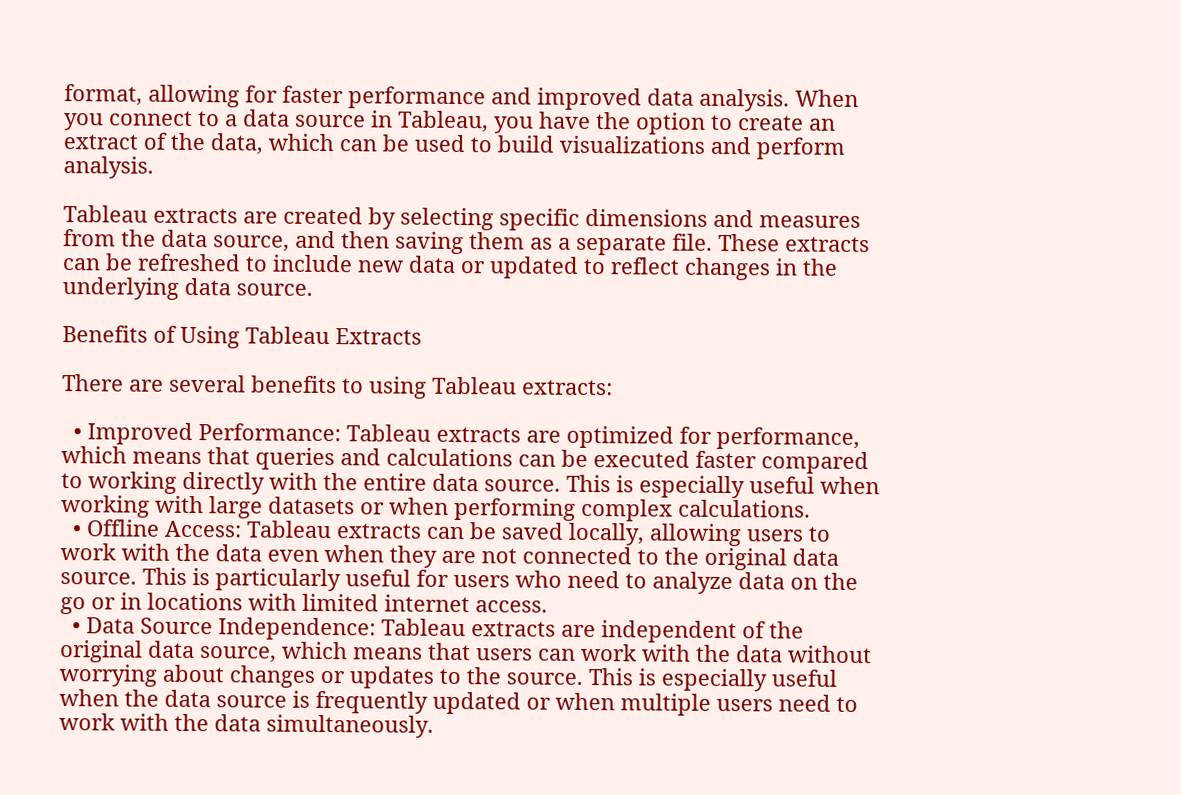format, allowing for faster performance and improved data analysis. When you connect to a data source in Tableau, you have the option to create an extract of the data, which can be used to build visualizations and perform analysis.

Tableau extracts are created by selecting specific dimensions and measures from the data source, and then saving them as a separate file. These extracts can be refreshed to include new data or updated to reflect changes in the underlying data source.

Benefits of Using Tableau Extracts

There are several benefits to using Tableau extracts:

  • Improved Performance: Tableau extracts are optimized for performance, which means that queries and calculations can be executed faster compared to working directly with the entire data source. This is especially useful when working with large datasets or when performing complex calculations.
  • Offline Access: Tableau extracts can be saved locally, allowing users to work with the data even when they are not connected to the original data source. This is particularly useful for users who need to analyze data on the go or in locations with limited internet access.
  • Data Source Independence: Tableau extracts are independent of the original data source, which means that users can work with the data without worrying about changes or updates to the source. This is especially useful when the data source is frequently updated or when multiple users need to work with the data simultaneously.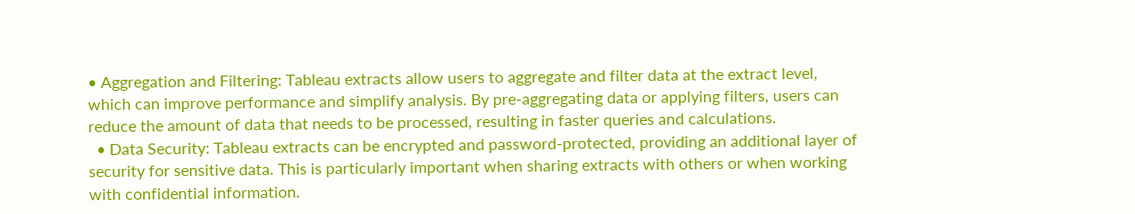• Aggregation and Filtering: Tableau extracts allow users to aggregate and filter data at the extract level, which can improve performance and simplify analysis. By pre-aggregating data or applying filters, users can reduce the amount of data that needs to be processed, resulting in faster queries and calculations.
  • Data Security: Tableau extracts can be encrypted and password-protected, providing an additional layer of security for sensitive data. This is particularly important when sharing extracts with others or when working with confidential information.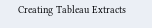Creating Tableau Extracts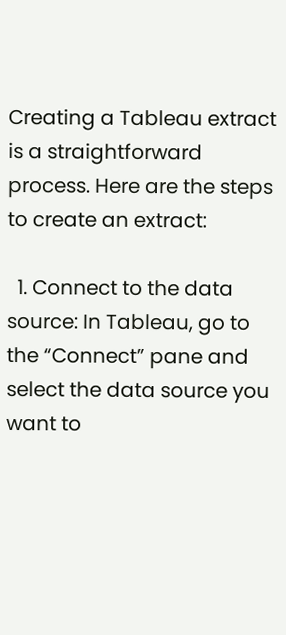Creating a Tableau extract is a straightforward process. Here are the steps to create an extract:

  1. Connect to the data source: In Tableau, go to the “Connect” pane and select the data source you want to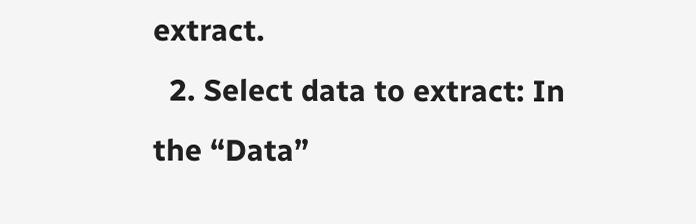extract.
  2. Select data to extract: In the “Data”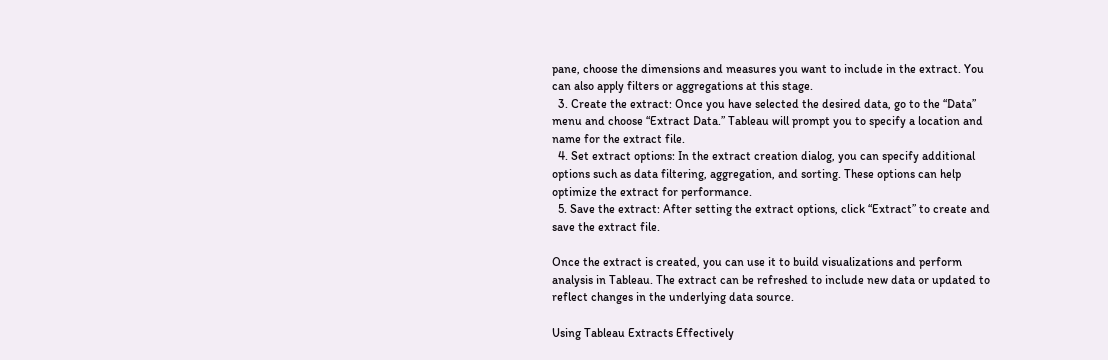pane, choose the dimensions and measures you want to include in the extract. You can also apply filters or aggregations at this stage.
  3. Create the extract: Once you have selected the desired data, go to the “Data” menu and choose “Extract Data.” Tableau will prompt you to specify a location and name for the extract file.
  4. Set extract options: In the extract creation dialog, you can specify additional options such as data filtering, aggregation, and sorting. These options can help optimize the extract for performance.
  5. Save the extract: After setting the extract options, click “Extract” to create and save the extract file.

Once the extract is created, you can use it to build visualizations and perform analysis in Tableau. The extract can be refreshed to include new data or updated to reflect changes in the underlying data source.

Using Tableau Extracts Effectively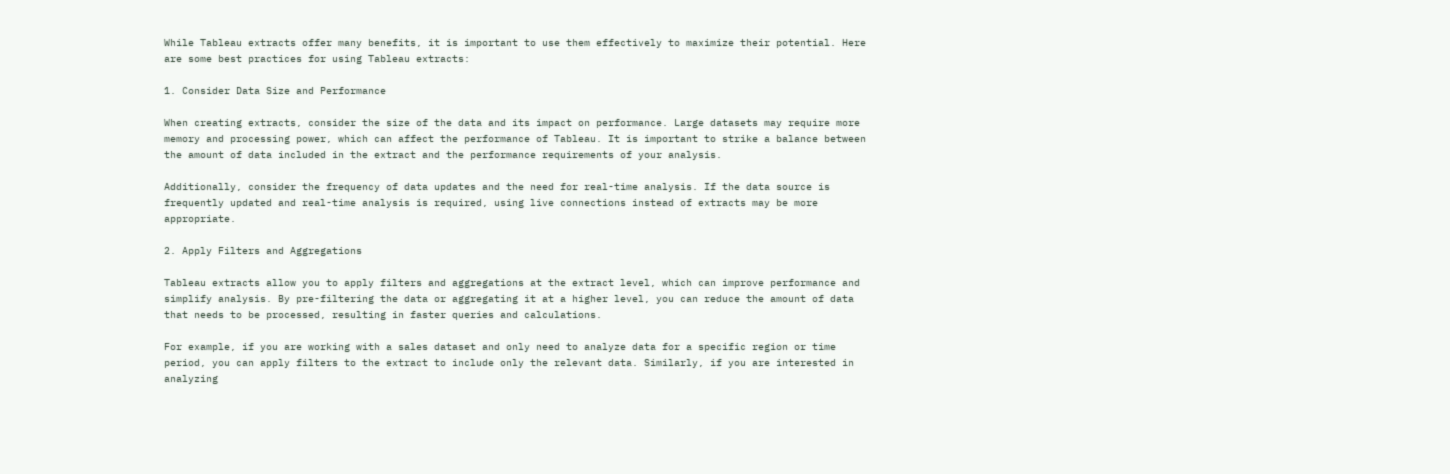While Tableau extracts offer many benefits, it is important to use them effectively to maximize their potential. Here are some best practices for using Tableau extracts:

1. Consider Data Size and Performance

When creating extracts, consider the size of the data and its impact on performance. Large datasets may require more memory and processing power, which can affect the performance of Tableau. It is important to strike a balance between the amount of data included in the extract and the performance requirements of your analysis.

Additionally, consider the frequency of data updates and the need for real-time analysis. If the data source is frequently updated and real-time analysis is required, using live connections instead of extracts may be more appropriate.

2. Apply Filters and Aggregations

Tableau extracts allow you to apply filters and aggregations at the extract level, which can improve performance and simplify analysis. By pre-filtering the data or aggregating it at a higher level, you can reduce the amount of data that needs to be processed, resulting in faster queries and calculations.

For example, if you are working with a sales dataset and only need to analyze data for a specific region or time period, you can apply filters to the extract to include only the relevant data. Similarly, if you are interested in analyzing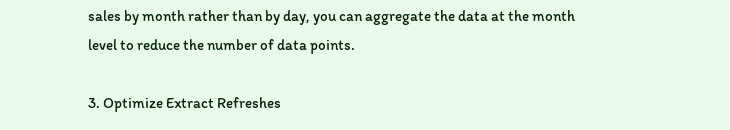sales by month rather than by day, you can aggregate the data at the month level to reduce the number of data points.

3. Optimize Extract Refreshes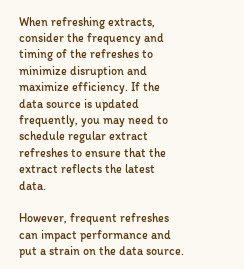When refreshing extracts, consider the frequency and timing of the refreshes to minimize disruption and maximize efficiency. If the data source is updated frequently, you may need to schedule regular extract refreshes to ensure that the extract reflects the latest data.

However, frequent refreshes can impact performance and put a strain on the data source.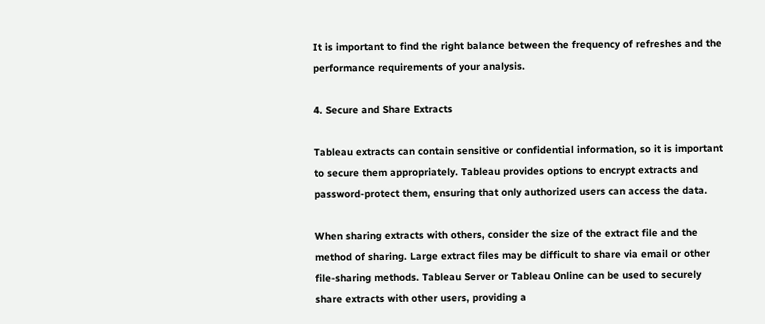It is important to find the right balance between the frequency of refreshes and the performance requirements of your analysis.

4. Secure and Share Extracts

Tableau extracts can contain sensitive or confidential information, so it is important to secure them appropriately. Tableau provides options to encrypt extracts and password-protect them, ensuring that only authorized users can access the data.

When sharing extracts with others, consider the size of the extract file and the method of sharing. Large extract files may be difficult to share via email or other file-sharing methods. Tableau Server or Tableau Online can be used to securely share extracts with other users, providing a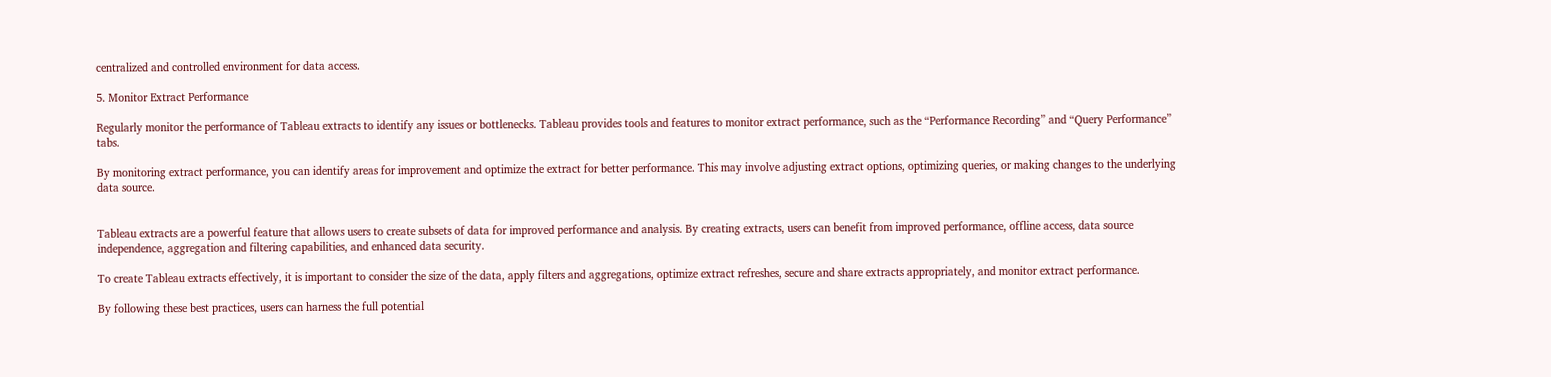centralized and controlled environment for data access.

5. Monitor Extract Performance

Regularly monitor the performance of Tableau extracts to identify any issues or bottlenecks. Tableau provides tools and features to monitor extract performance, such as the “Performance Recording” and “Query Performance” tabs.

By monitoring extract performance, you can identify areas for improvement and optimize the extract for better performance. This may involve adjusting extract options, optimizing queries, or making changes to the underlying data source.


Tableau extracts are a powerful feature that allows users to create subsets of data for improved performance and analysis. By creating extracts, users can benefit from improved performance, offline access, data source independence, aggregation and filtering capabilities, and enhanced data security.

To create Tableau extracts effectively, it is important to consider the size of the data, apply filters and aggregations, optimize extract refreshes, secure and share extracts appropriately, and monitor extract performance.

By following these best practices, users can harness the full potential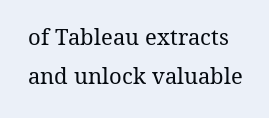of Tableau extracts and unlock valuable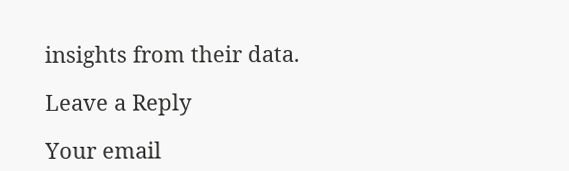insights from their data.

Leave a Reply

Your email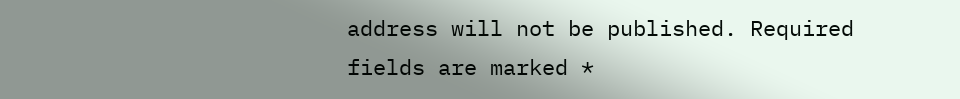address will not be published. Required fields are marked *